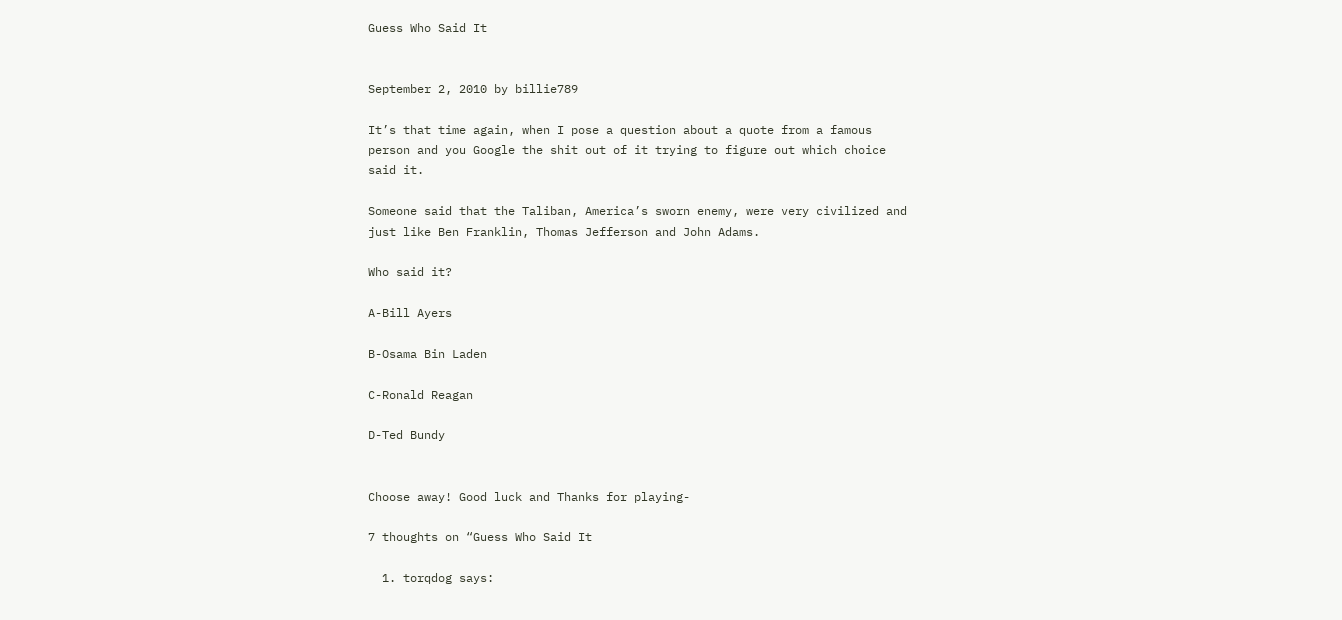Guess Who Said It


September 2, 2010 by billie789

It’s that time again, when I pose a question about a quote from a famous person and you Google the shit out of it trying to figure out which choice said it.

Someone said that the Taliban, America’s sworn enemy, were very civilized and just like Ben Franklin, Thomas Jefferson and John Adams.

Who said it?

A-Bill Ayers

B-Osama Bin Laden

C-Ronald Reagan

D-Ted Bundy


Choose away! Good luck and Thanks for playing-

7 thoughts on “Guess Who Said It

  1. torqdog says: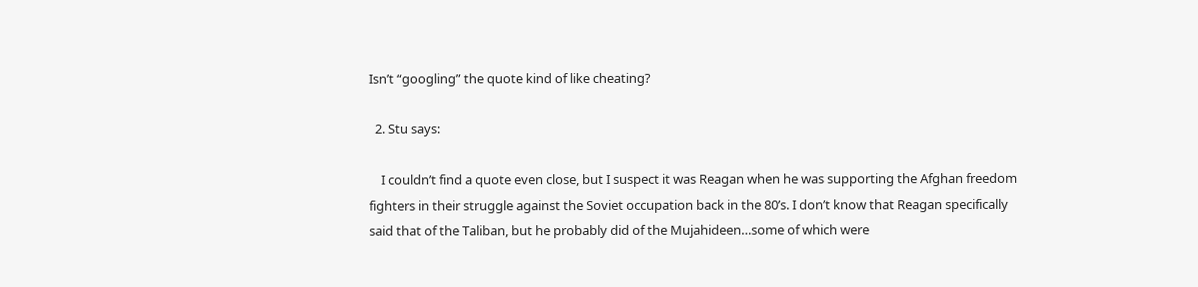Isn’t “googling” the quote kind of like cheating?

  2. Stu says:

    I couldn’t find a quote even close, but I suspect it was Reagan when he was supporting the Afghan freedom fighters in their struggle against the Soviet occupation back in the 80’s. I don’t know that Reagan specifically said that of the Taliban, but he probably did of the Mujahideen…some of which were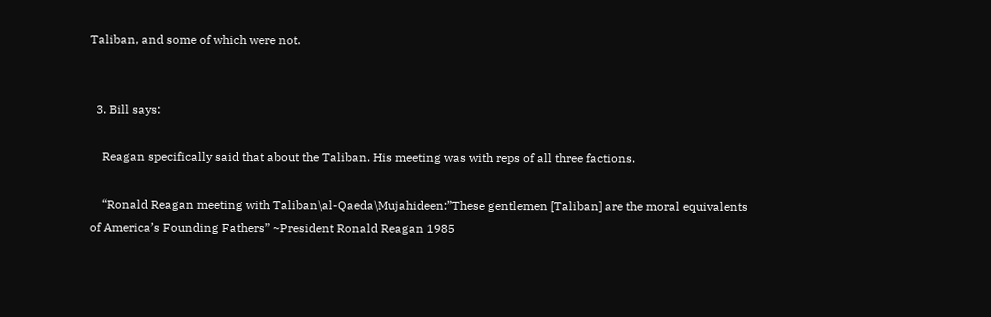Taliban, and some of which were not.


  3. Bill says:

    Reagan specifically said that about the Taliban. His meeting was with reps of all three factions.

    “Ronald Reagan meeting with Taliban\al-Qaeda\Mujahideen:”These gentlemen [Taliban] are the moral equivalents of America’s Founding Fathers” ~President Ronald Reagan 1985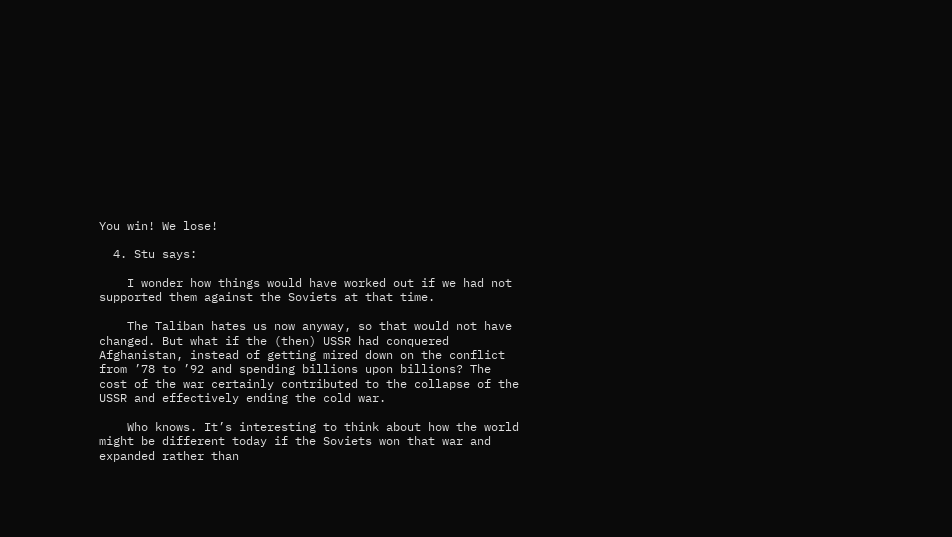You win! We lose!

  4. Stu says:

    I wonder how things would have worked out if we had not supported them against the Soviets at that time.

    The Taliban hates us now anyway, so that would not have changed. But what if the (then) USSR had conquered Afghanistan, instead of getting mired down on the conflict from ’78 to ’92 and spending billions upon billions? The cost of the war certainly contributed to the collapse of the USSR and effectively ending the cold war.

    Who knows. It’s interesting to think about how the world might be different today if the Soviets won that war and expanded rather than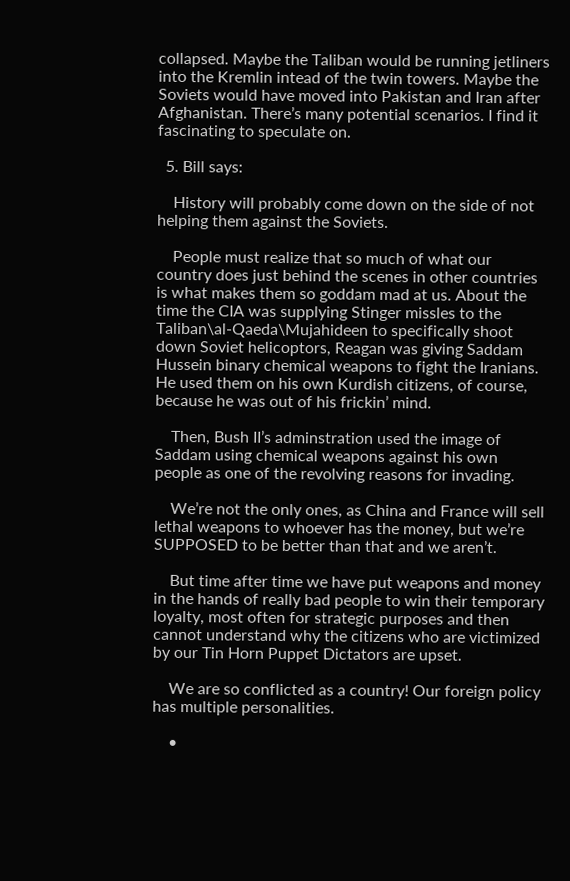collapsed. Maybe the Taliban would be running jetliners into the Kremlin intead of the twin towers. Maybe the Soviets would have moved into Pakistan and Iran after Afghanistan. There’s many potential scenarios. I find it fascinating to speculate on.

  5. Bill says:

    History will probably come down on the side of not helping them against the Soviets.

    People must realize that so much of what our country does just behind the scenes in other countries is what makes them so goddam mad at us. About the time the CIA was supplying Stinger missles to the Taliban\al-Qaeda\Mujahideen to specifically shoot down Soviet helicoptors, Reagan was giving Saddam Hussein binary chemical weapons to fight the Iranians. He used them on his own Kurdish citizens, of course, because he was out of his frickin’ mind.

    Then, Bush II’s adminstration used the image of Saddam using chemical weapons against his own people as one of the revolving reasons for invading.

    We’re not the only ones, as China and France will sell lethal weapons to whoever has the money, but we’re SUPPOSED to be better than that and we aren’t.

    But time after time we have put weapons and money in the hands of really bad people to win their temporary loyalty, most often for strategic purposes and then cannot understand why the citizens who are victimized by our Tin Horn Puppet Dictators are upset.

    We are so conflicted as a country! Our foreign policy has multiple personalities.

    •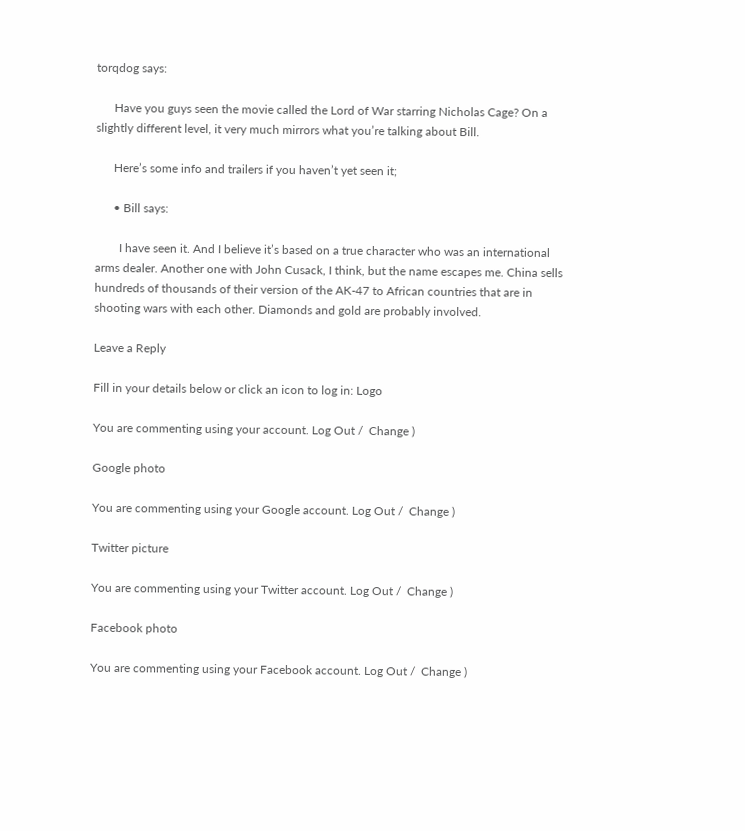torqdog says:

      Have you guys seen the movie called the Lord of War starring Nicholas Cage? On a slightly different level, it very much mirrors what you’re talking about Bill.

      Here’s some info and trailers if you haven’t yet seen it;

      • Bill says:

        I have seen it. And I believe it’s based on a true character who was an international arms dealer. Another one with John Cusack, I think, but the name escapes me. China sells hundreds of thousands of their version of the AK-47 to African countries that are in shooting wars with each other. Diamonds and gold are probably involved.

Leave a Reply

Fill in your details below or click an icon to log in: Logo

You are commenting using your account. Log Out /  Change )

Google photo

You are commenting using your Google account. Log Out /  Change )

Twitter picture

You are commenting using your Twitter account. Log Out /  Change )

Facebook photo

You are commenting using your Facebook account. Log Out /  Change )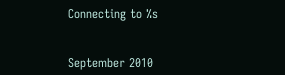Connecting to %s


September 2010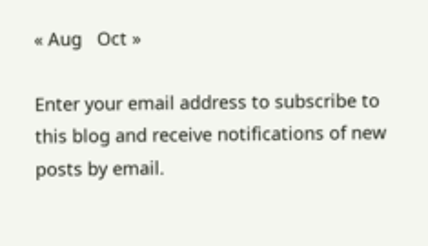« Aug   Oct »

Enter your email address to subscribe to this blog and receive notifications of new posts by email.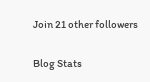Join 21 other followers

Blog Stats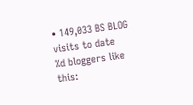• 149,033 BS BLOG visits to date
%d bloggers like this: